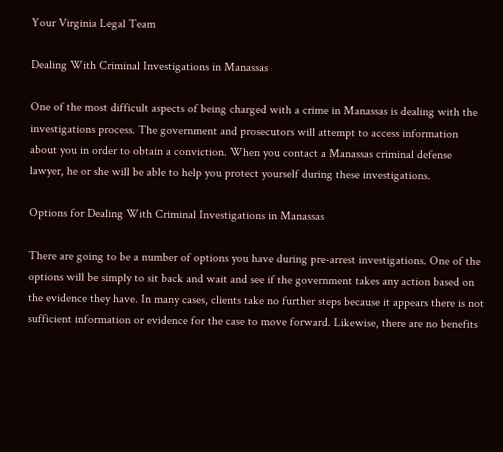Your Virginia Legal Team

Dealing With Criminal Investigations in Manassas

One of the most difficult aspects of being charged with a crime in Manassas is dealing with the investigations process. The government and prosecutors will attempt to access information about you in order to obtain a conviction. When you contact a Manassas criminal defense lawyer, he or she will be able to help you protect yourself during these investigations.

Options for Dealing With Criminal Investigations in Manassas

There are going to be a number of options you have during pre-arrest investigations. One of the options will be simply to sit back and wait and see if the government takes any action based on the evidence they have. In many cases, clients take no further steps because it appears there is not sufficient information or evidence for the case to move forward. Likewise, there are no benefits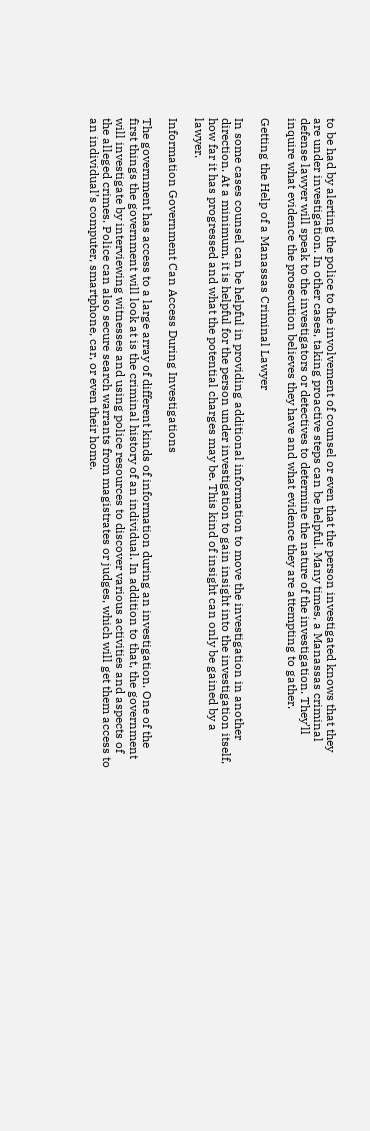to be had by alerting the police to the involvement of counsel or even that the person investigated knows that they are under investigation. In other cases, taking proactive steps can be helpful. Many times, a Manassas criminal defense lawyer will speak to the investigators or detectives to determine the nature of the investigation. They’ll inquire what evidence the prosecution believes they have and what evidence they are attempting to gather.

Getting the Help of a Manassas Criminal Lawyer

In some cases counsel can be helpful in providing additional information to move the investigation in another direction. At a minimum, it is helpful for the person under investigation to gain insight into the investigation itself, how far it has progressed and what the potential charges may be. This kind of insight can only be gained by a lawyer.

Information Government Can Access During Investigations

The government has access to a large array of different kinds of information during an investigation. One of the first things the government will look at is the criminal history of an individual. In addition to that, the government will investigate by interviewing witnesses and using police resources to discover various activities and aspects of the alleged crimes. Police can also secure search warrants from magistrates or judges, which will get them access to an individual’s computer, smartphone, car, or even their home.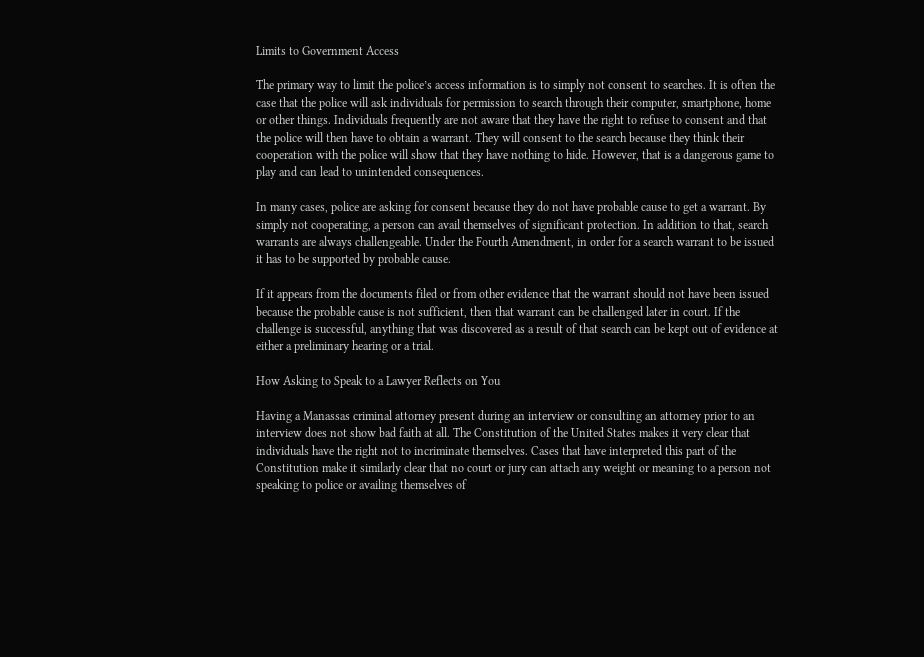Limits to Government Access

The primary way to limit the police’s access information is to simply not consent to searches. It is often the case that the police will ask individuals for permission to search through their computer, smartphone, home or other things. Individuals frequently are not aware that they have the right to refuse to consent and that the police will then have to obtain a warrant. They will consent to the search because they think their cooperation with the police will show that they have nothing to hide. However, that is a dangerous game to play and can lead to unintended consequences.

In many cases, police are asking for consent because they do not have probable cause to get a warrant. By simply not cooperating, a person can avail themselves of significant protection. In addition to that, search warrants are always challengeable. Under the Fourth Amendment, in order for a search warrant to be issued it has to be supported by probable cause.

If it appears from the documents filed or from other evidence that the warrant should not have been issued because the probable cause is not sufficient, then that warrant can be challenged later in court. If the challenge is successful, anything that was discovered as a result of that search can be kept out of evidence at either a preliminary hearing or a trial.

How Asking to Speak to a Lawyer Reflects on You

Having a Manassas criminal attorney present during an interview or consulting an attorney prior to an interview does not show bad faith at all. The Constitution of the United States makes it very clear that individuals have the right not to incriminate themselves. Cases that have interpreted this part of the Constitution make it similarly clear that no court or jury can attach any weight or meaning to a person not speaking to police or availing themselves of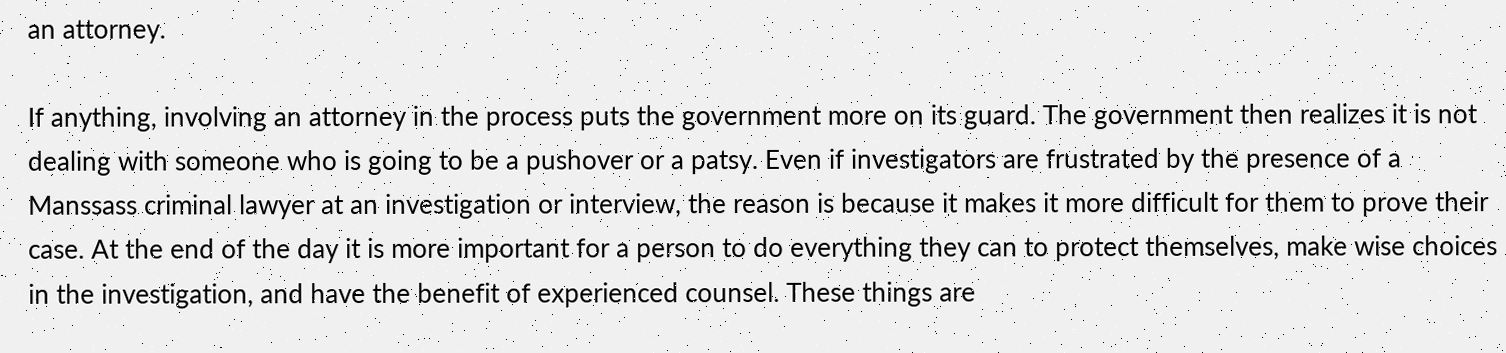an attorney.

If anything, involving an attorney in the process puts the government more on its guard. The government then realizes it is not dealing with someone who is going to be a pushover or a patsy. Even if investigators are frustrated by the presence of a Manssass criminal lawyer at an investigation or interview, the reason is because it makes it more difficult for them to prove their case. At the end of the day it is more important for a person to do everything they can to protect themselves, make wise choices in the investigation, and have the benefit of experienced counsel. These things are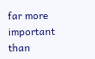far more important than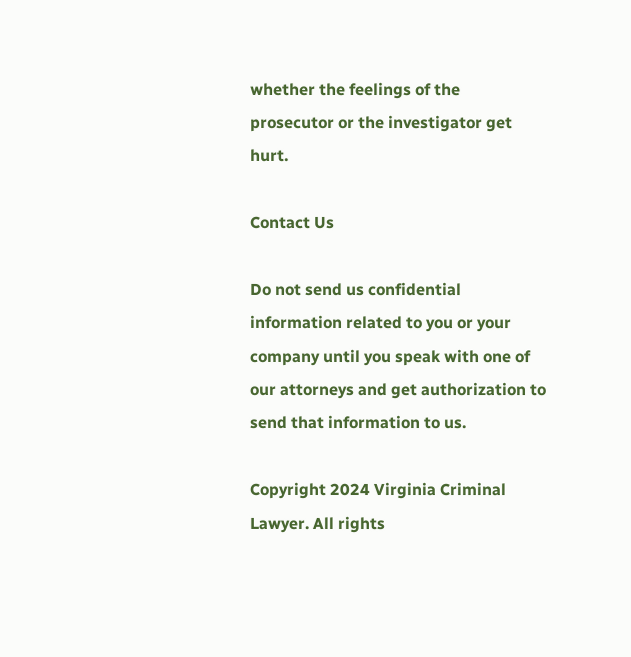whether the feelings of the prosecutor or the investigator get hurt.

Contact Us

Do not send us confidential information related to you or your company until you speak with one of our attorneys and get authorization to send that information to us.

Copyright 2024 Virginia Criminal Lawyer. All rights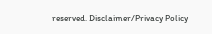reserved. Disclaimer/Privacy Policy